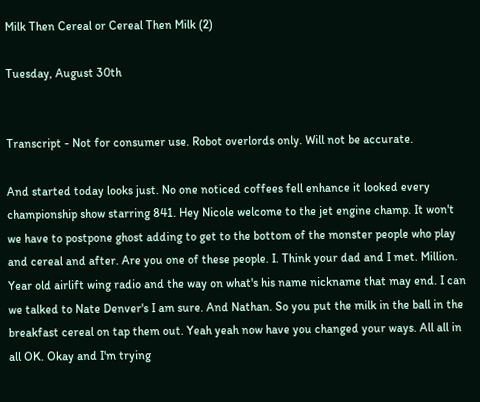Milk Then Cereal or Cereal Then Milk (2)

Tuesday, August 30th


Transcript - Not for consumer use. Robot overlords only. Will not be accurate.

And started today looks just. No one noticed coffees fell enhance it looked every championship show starring 841. Hey Nicole welcome to the jet engine champ. It won't we have to postpone ghost adding to get to the bottom of the monster people who play and cereal and after. Are you one of these people. I. Think your dad and I met. Million. Year old airlift wing radio and the way on what's his name nickname that may end. I can we talked to Nate Denver's I am sure. And Nathan. So you put the milk in the ball in the breakfast cereal on tap them out. Yeah yeah now have you changed your ways. All all in all OK. Okay and I'm trying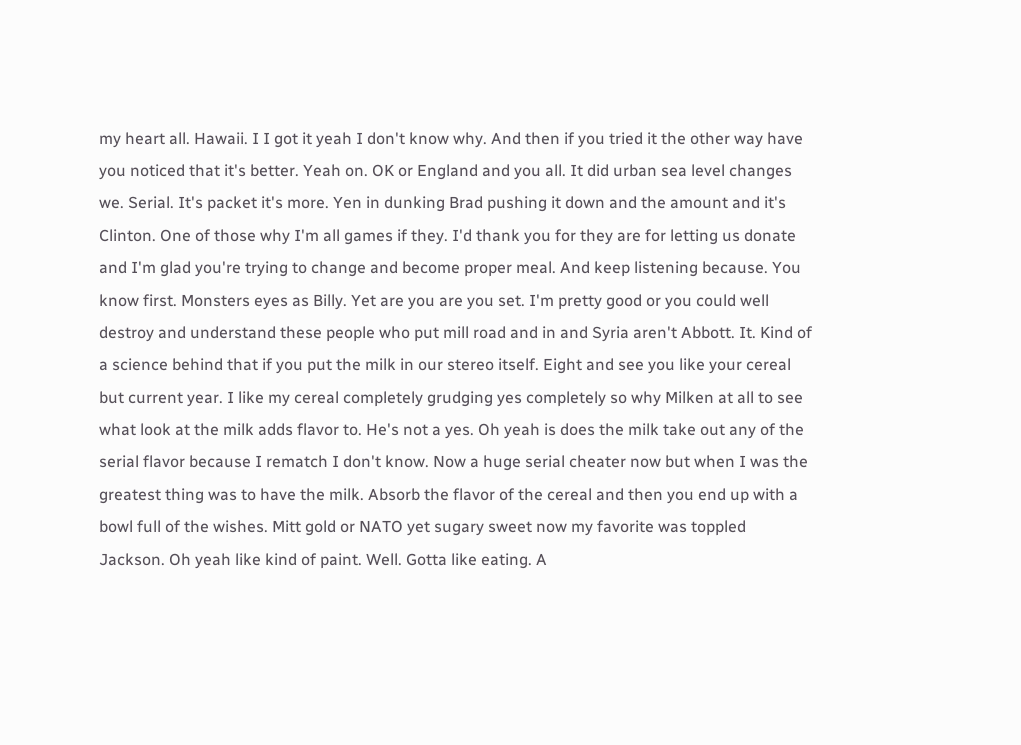my heart all. Hawaii. I I got it yeah I don't know why. And then if you tried it the other way have you noticed that it's better. Yeah on. OK or England and you all. It did urban sea level changes we. Serial. It's packet it's more. Yen in dunking Brad pushing it down and the amount and it's Clinton. One of those why I'm all games if they. I'd thank you for they are for letting us donate and I'm glad you're trying to change and become proper meal. And keep listening because. You know first. Monsters eyes as Billy. Yet are you are you set. I'm pretty good or you could well destroy and understand these people who put mill road and in and Syria aren't Abbott. It. Kind of a science behind that if you put the milk in our stereo itself. Eight and see you like your cereal but current year. I like my cereal completely grudging yes completely so why Milken at all to see what look at the milk adds flavor to. He's not a yes. Oh yeah is does the milk take out any of the serial flavor because I rematch I don't know. Now a huge serial cheater now but when I was the greatest thing was to have the milk. Absorb the flavor of the cereal and then you end up with a bowl full of the wishes. Mitt gold or NATO yet sugary sweet now my favorite was toppled Jackson. Oh yeah like kind of paint. Well. Gotta like eating. A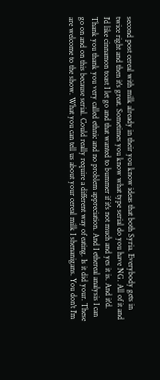second post cereal with milk already in their you know ideas that both Syria. Everybody gets in twice right and then it's great. Sometimes you know what type serial do you have NG. All of it and I'd like cinnamon toast I let go and that wanted to bummer if it's not much and yes it is. And it'd. Thank you thank you very called ethnic and no problem appreciation. And I ethereal analysis I can go on and on this because serial. Could really require a different way of eating. Is it did your. These are welcome to the show. What you can tell us about your cereal milk I shenanigans. You don't I'm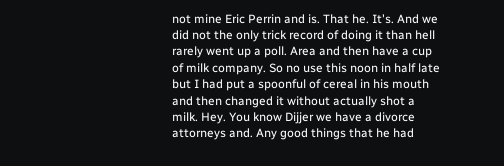not mine Eric Perrin and is. That he. It's. And we did not the only trick record of doing it than hell rarely went up a poll. Area and then have a cup of milk company. So no use this noon in half late but I had put a spoonful of cereal in his mouth and then changed it without actually shot a milk. Hey. You know Dijjer we have a divorce attorneys and. Any good things that he had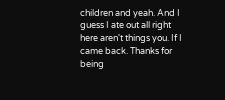children and yeah. And I guess I ate out all right here aren't things you. If I came back. Thanks for being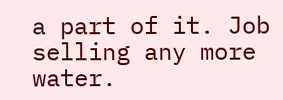a part of it. Job selling any more water.